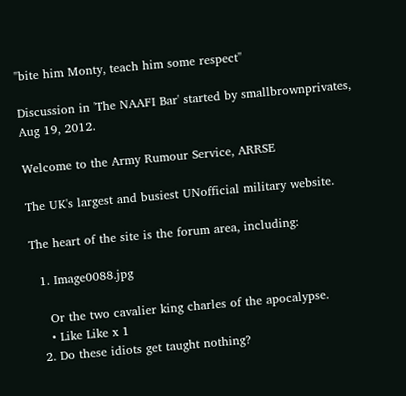"bite him Monty, teach him some respect"

Discussion in 'The NAAFI Bar' started by smallbrownprivates, Aug 19, 2012.

Welcome to the Army Rumour Service, ARRSE

The UK's largest and busiest UNofficial military website.

The heart of the site is the forum area, including:

  1. Image0088.jpg

    Or the two cavalier king charles of the apocalypse.
    • Like Like x 1
  2. Do these idiots get taught nothing?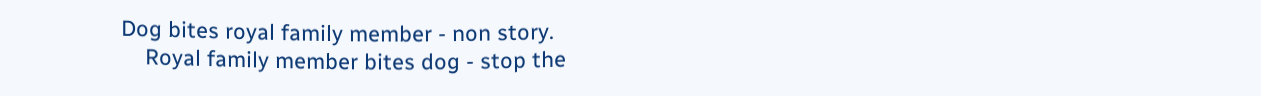Dog bites royal family member - non story.
    Royal family member bites dog - stop the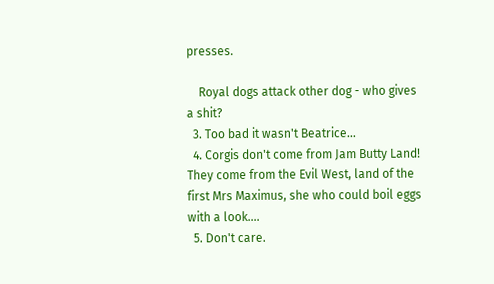presses.

    Royal dogs attack other dog - who gives a shit?
  3. Too bad it wasn't Beatrice...
  4. Corgis don't come from Jam Butty Land! They come from the Evil West, land of the first Mrs Maximus, she who could boil eggs with a look....
  5. Don't care.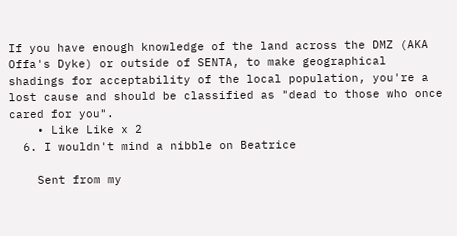If you have enough knowledge of the land across the DMZ (AKA Offa's Dyke) or outside of SENTA, to make geographical shadings for acceptability of the local population, you're a lost cause and should be classified as "dead to those who once cared for you".
    • Like Like x 2
  6. I wouldn't mind a nibble on Beatrice

    Sent from my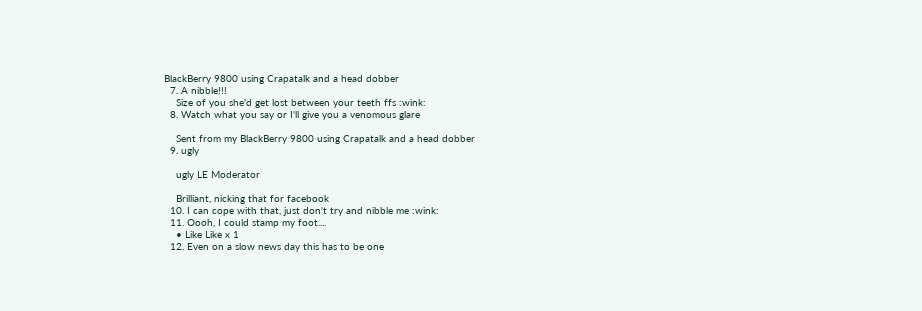BlackBerry 9800 using Crapatalk and a head dobber
  7. A nibble!!!
    Size of you she'd get lost between your teeth ffs :wink:
  8. Watch what you say or I'll give you a venomous glare

    Sent from my BlackBerry 9800 using Crapatalk and a head dobber
  9. ugly

    ugly LE Moderator

    Brilliant, nicking that for facebook
  10. I can cope with that, just don't try and nibble me :wink:
  11. Oooh, I could stamp my foot....
    • Like Like x 1
  12. Even on a slow news day this has to be one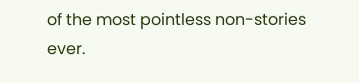of the most pointless non-stories ever.